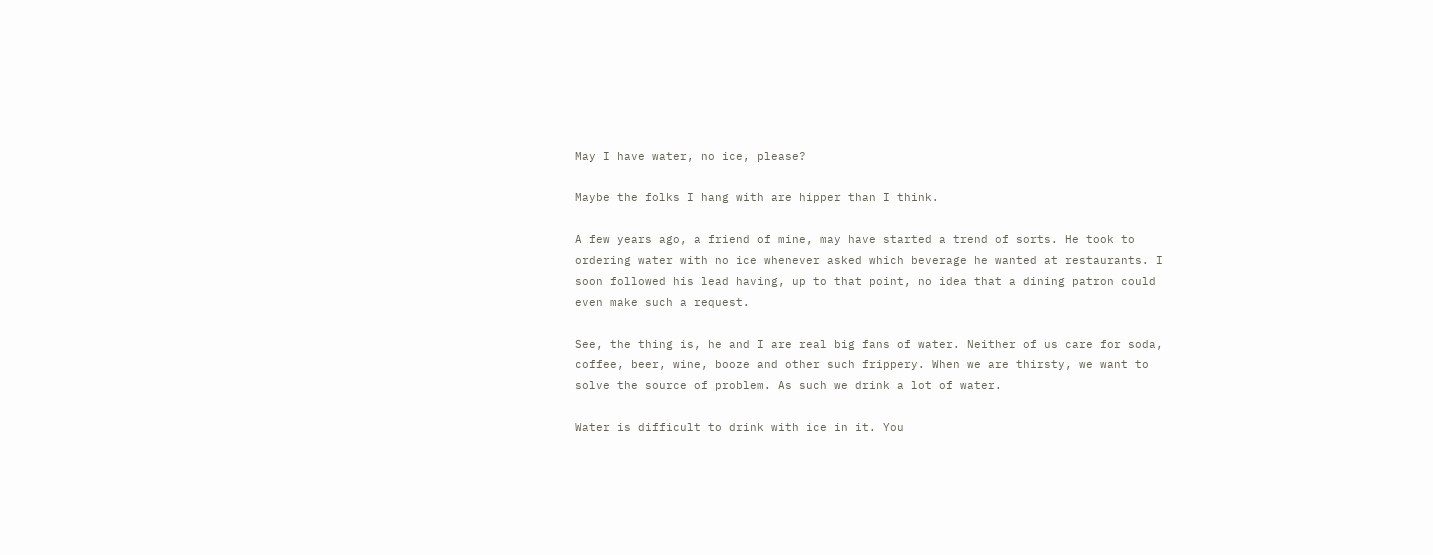May I have water, no ice, please?

Maybe the folks I hang with are hipper than I think.

A few years ago, a friend of mine, may have started a trend of sorts. He took to ordering water with no ice whenever asked which beverage he wanted at restaurants. I soon followed his lead having, up to that point, no idea that a dining patron could even make such a request.

See, the thing is, he and I are real big fans of water. Neither of us care for soda, coffee, beer, wine, booze and other such frippery. When we are thirsty, we want to solve the source of problem. As such we drink a lot of water.

Water is difficult to drink with ice in it. You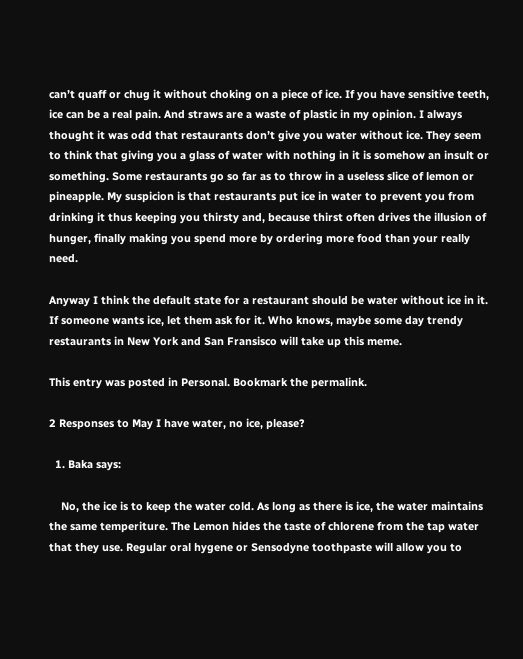can’t quaff or chug it without choking on a piece of ice. If you have sensitive teeth, ice can be a real pain. And straws are a waste of plastic in my opinion. I always thought it was odd that restaurants don’t give you water without ice. They seem to think that giving you a glass of water with nothing in it is somehow an insult or something. Some restaurants go so far as to throw in a useless slice of lemon or pineapple. My suspicion is that restaurants put ice in water to prevent you from drinking it thus keeping you thirsty and, because thirst often drives the illusion of hunger, finally making you spend more by ordering more food than your really need.

Anyway I think the default state for a restaurant should be water without ice in it. If someone wants ice, let them ask for it. Who knows, maybe some day trendy restaurants in New York and San Fransisco will take up this meme.

This entry was posted in Personal. Bookmark the permalink.

2 Responses to May I have water, no ice, please?

  1. Baka says:

    No, the ice is to keep the water cold. As long as there is ice, the water maintains the same temperiture. The Lemon hides the taste of chlorene from the tap water that they use. Regular oral hygene or Sensodyne toothpaste will allow you to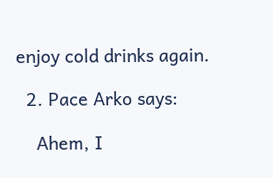enjoy cold drinks again.

  2. Pace Arko says:

    Ahem, I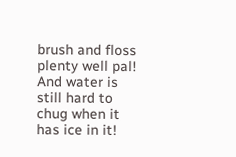brush and floss plenty well pal! And water is still hard to chug when it has ice in it!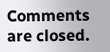Comments are closed.